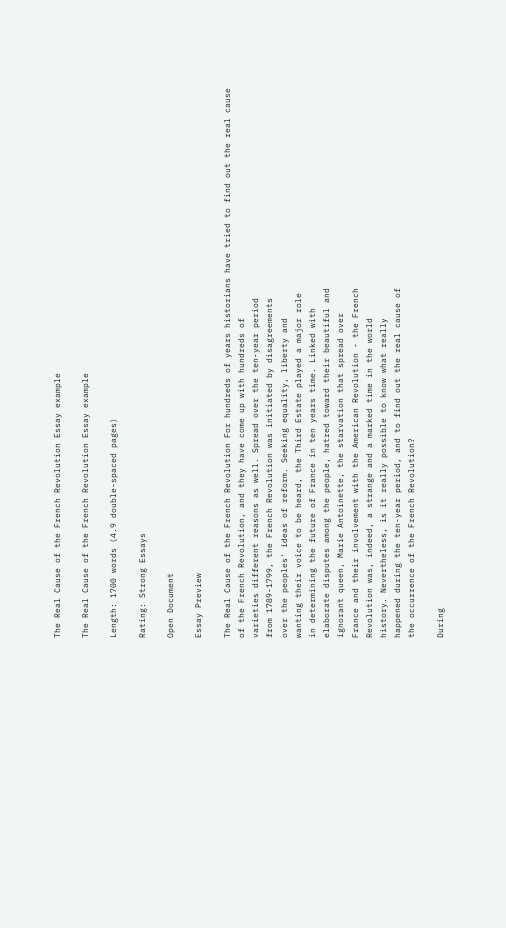The Real Cause of the French Revolution Essay example

The Real Cause of the French Revolution Essay example

Length: 1700 words (4.9 double-spaced pages)

Rating: Strong Essays

Open Document

Essay Preview

The Real Cause of the French Revolution For hundreds of years historians have tried to find out the real cause
of the French Revolution, and they have come up with hundreds of
varieties different reasons as well. Spread over the ten-year period
from 1789-1799, the French Revolution was initiated by disagreements
over the peoples' ideas of reform. Seeking equality, liberty and
wanting their voice to be heard, the Third Estate played a major role
in determining the future of France in ten years time. Linked with
elaborate disputes among the people, hatred toward their beautiful and
ignorant queen, Marie Antoinette, the starvation that spread over
France and their involvement with the American Revolution - the French
Revolution was, indeed, a strange and a marked time in the world
history. Nevertheless, is it really possible to know what really
happened during the ten-year period, and to find out the real cause of
the occurrence of the French Revolution?

During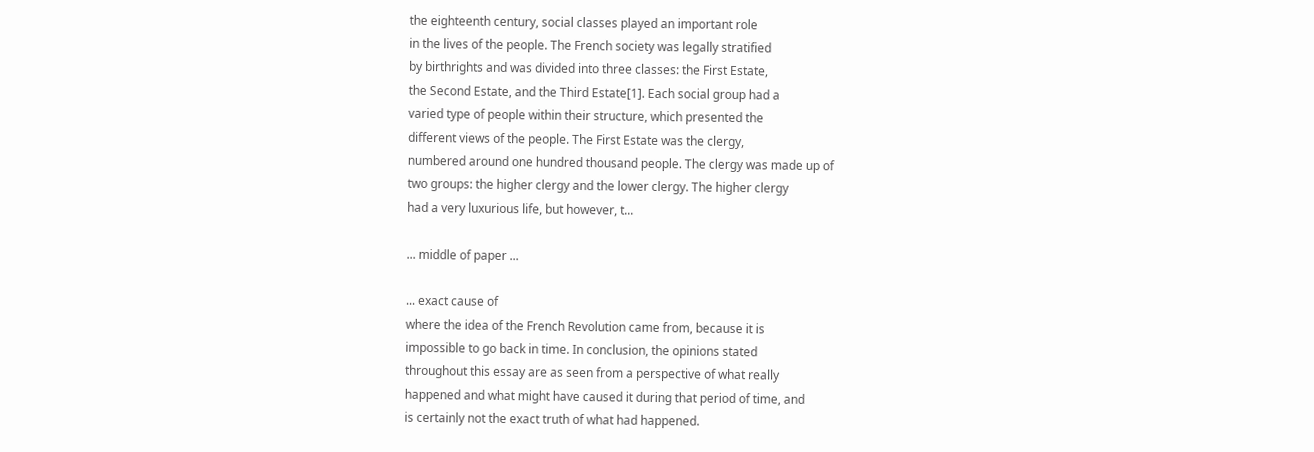the eighteenth century, social classes played an important role
in the lives of the people. The French society was legally stratified
by birthrights and was divided into three classes: the First Estate,
the Second Estate, and the Third Estate[1]. Each social group had a
varied type of people within their structure, which presented the
different views of the people. The First Estate was the clergy,
numbered around one hundred thousand people. The clergy was made up of
two groups: the higher clergy and the lower clergy. The higher clergy
had a very luxurious life, but however, t...

... middle of paper ...

... exact cause of
where the idea of the French Revolution came from, because it is
impossible to go back in time. In conclusion, the opinions stated
throughout this essay are as seen from a perspective of what really
happened and what might have caused it during that period of time, and
is certainly not the exact truth of what had happened.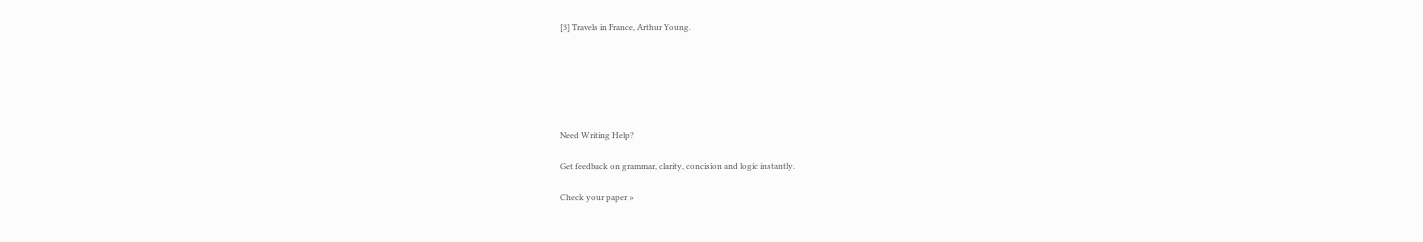[3] Travels in France, Arthur Young.






Need Writing Help?

Get feedback on grammar, clarity, concision and logic instantly.

Check your paper »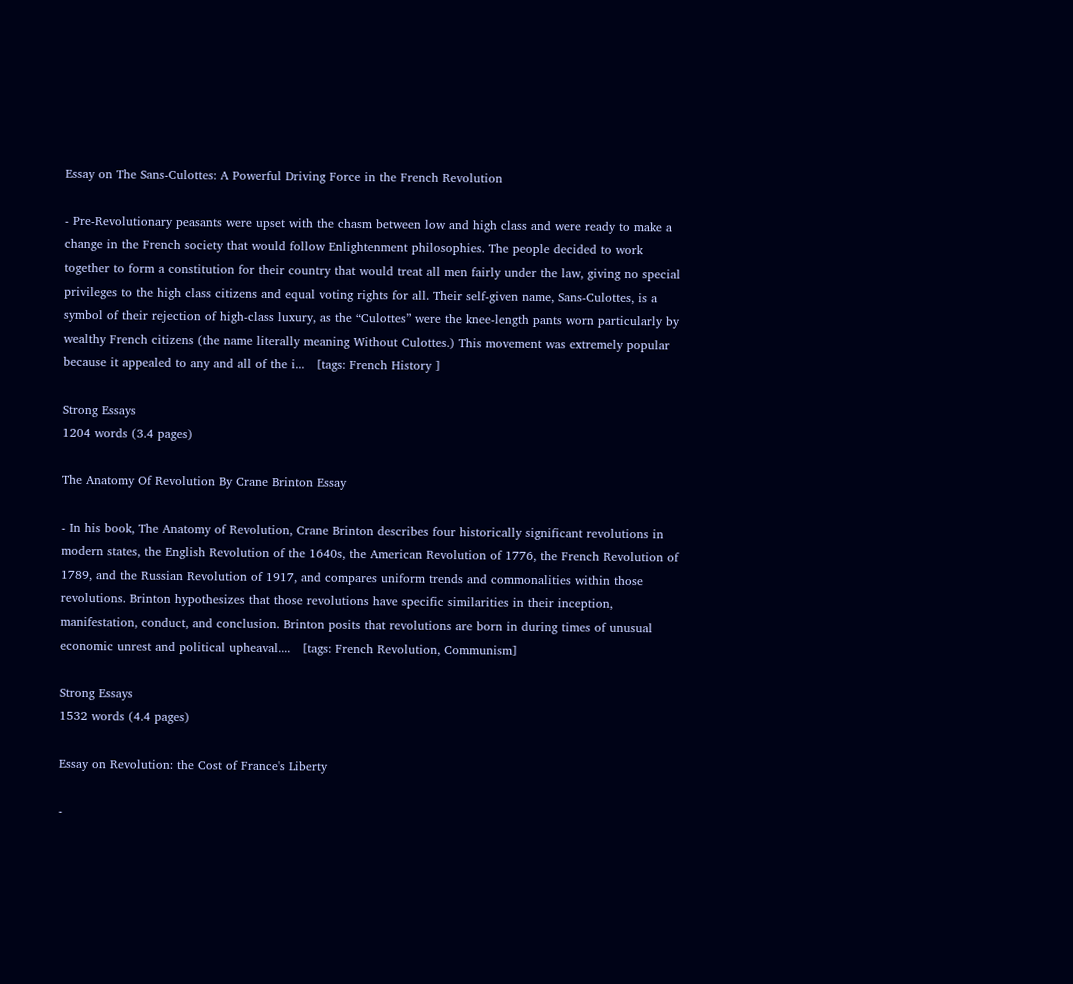Essay on The Sans-Culottes: A Powerful Driving Force in the French Revolution

- Pre-Revolutionary peasants were upset with the chasm between low and high class and were ready to make a change in the French society that would follow Enlightenment philosophies. The people decided to work together to form a constitution for their country that would treat all men fairly under the law, giving no special privileges to the high class citizens and equal voting rights for all. Their self-given name, Sans-Culottes, is a symbol of their rejection of high-class luxury, as the “Culottes” were the knee-length pants worn particularly by wealthy French citizens (the name literally meaning Without Culottes.) This movement was extremely popular because it appealed to any and all of the i...   [tags: French History ]

Strong Essays
1204 words (3.4 pages)

The Anatomy Of Revolution By Crane Brinton Essay

- In his book, The Anatomy of Revolution, Crane Brinton describes four historically significant revolutions in modern states, the English Revolution of the 1640s, the American Revolution of 1776, the French Revolution of 1789, and the Russian Revolution of 1917, and compares uniform trends and commonalities within those revolutions. Brinton hypothesizes that those revolutions have specific similarities in their inception, manifestation, conduct, and conclusion. Brinton posits that revolutions are born in during times of unusual economic unrest and political upheaval....   [tags: French Revolution, Communism]

Strong Essays
1532 words (4.4 pages)

Essay on Revolution: the Cost of France's Liberty

-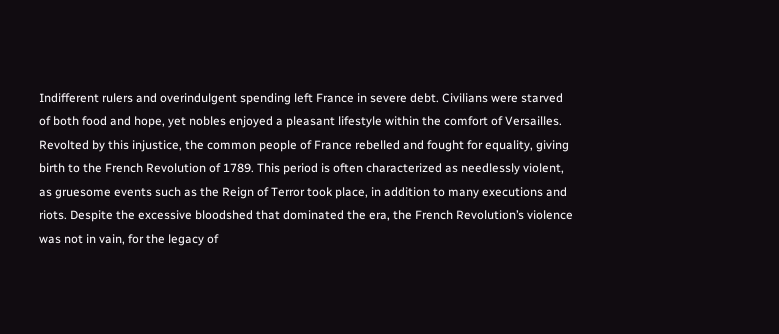Indifferent rulers and overindulgent spending left France in severe debt. Civilians were starved of both food and hope, yet nobles enjoyed a pleasant lifestyle within the comfort of Versailles. Revolted by this injustice, the common people of France rebelled and fought for equality, giving birth to the French Revolution of 1789. This period is often characterized as needlessly violent, as gruesome events such as the Reign of Terror took place, in addition to many executions and riots. Despite the excessive bloodshed that dominated the era, the French Revolution’s violence was not in vain, for the legacy of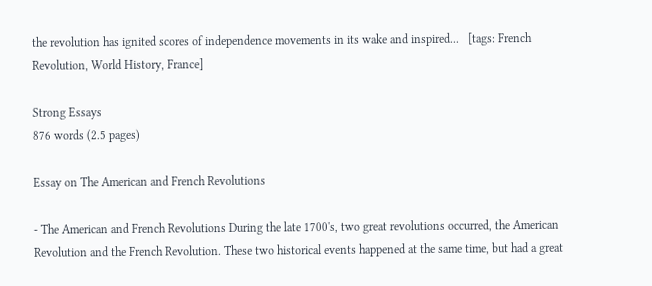the revolution has ignited scores of independence movements in its wake and inspired...   [tags: French Revolution, World History, France]

Strong Essays
876 words (2.5 pages)

Essay on The American and French Revolutions

- The American and French Revolutions During the late 1700's, two great revolutions occurred, the American Revolution and the French Revolution. These two historical events happened at the same time, but had a great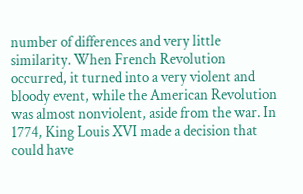number of differences and very little similarity. When French Revolution occurred, it turned into a very violent and bloody event, while the American Revolution was almost nonviolent, aside from the war. In 1774, King Louis XVI made a decision that could have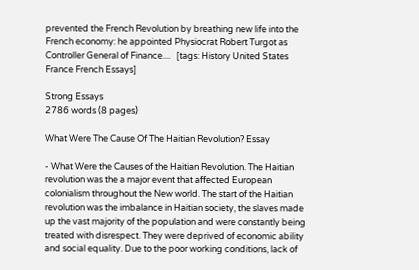prevented the French Revolution by breathing new life into the French economy: he appointed Physiocrat Robert Turgot as Controller General of Finance....   [tags: History United States France French Essays]

Strong Essays
2786 words (8 pages)

What Were The Cause Of The Haitian Revolution? Essay

- What Were the Causes of the Haitian Revolution. The Haitian revolution was the a major event that affected European colonialism throughout the New world. The start of the Haitian revolution was the imbalance in Haitian society, the slaves made up the vast majority of the population and were constantly being treated with disrespect. They were deprived of economic ability and social equality. Due to the poor working conditions, lack of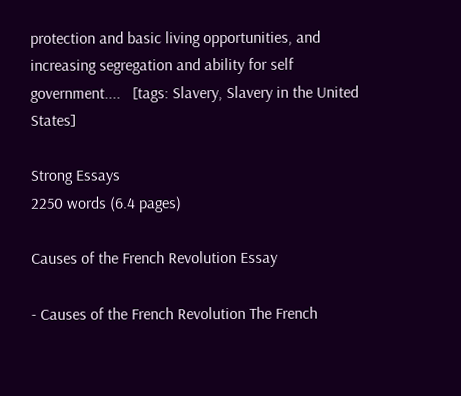protection and basic living opportunities, and increasing segregation and ability for self government....   [tags: Slavery, Slavery in the United States]

Strong Essays
2250 words (6.4 pages)

Causes of the French Revolution Essay

- Causes of the French Revolution The French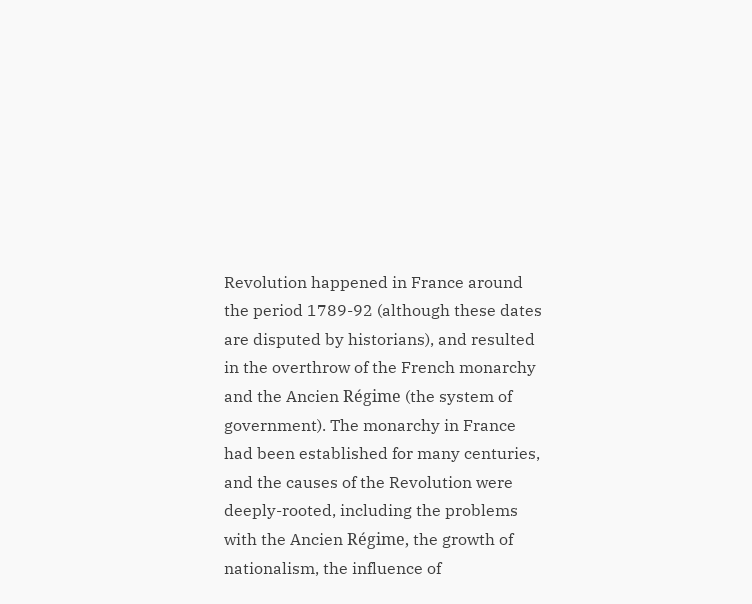Revolution happened in France around the period 1789-92 (although these dates are disputed by historians), and resulted in the overthrow of the French monarchy and the Ancien Régime (the system of government). The monarchy in France had been established for many centuries, and the causes of the Revolution were deeply-rooted, including the problems with the Ancien Régime, the growth of nationalism, the influence of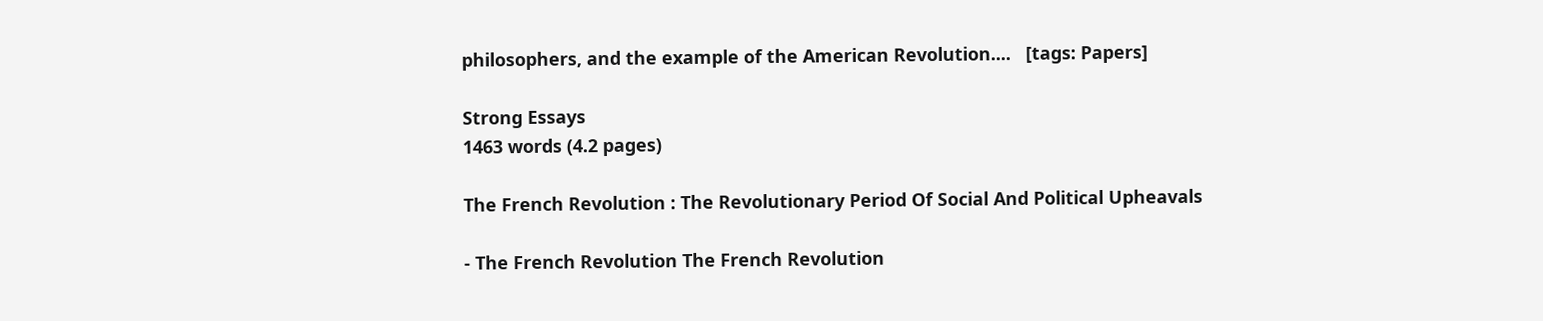philosophers, and the example of the American Revolution....   [tags: Papers]

Strong Essays
1463 words (4.2 pages)

The French Revolution : The Revolutionary Period Of Social And Political Upheavals

- The French Revolution The French Revolution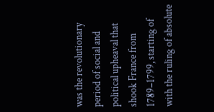was the revolutionary period of social and political upheaval that shook France from 1789–1799, starting of with the ruling of absolute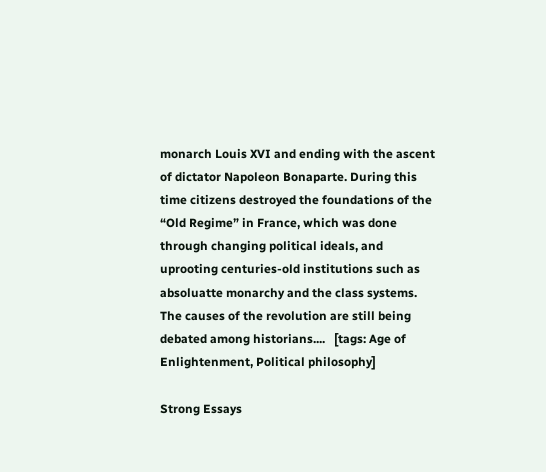monarch Louis XVI and ending with the ascent of dictator Napoleon Bonaparte. During this time citizens destroyed the foundations of the “Old Regime” in France, which was done through changing political ideals, and uprooting centuries-old institutions such as absoluatte monarchy and the class systems. The causes of the revolution are still being debated among historians....   [tags: Age of Enlightenment, Political philosophy]

Strong Essays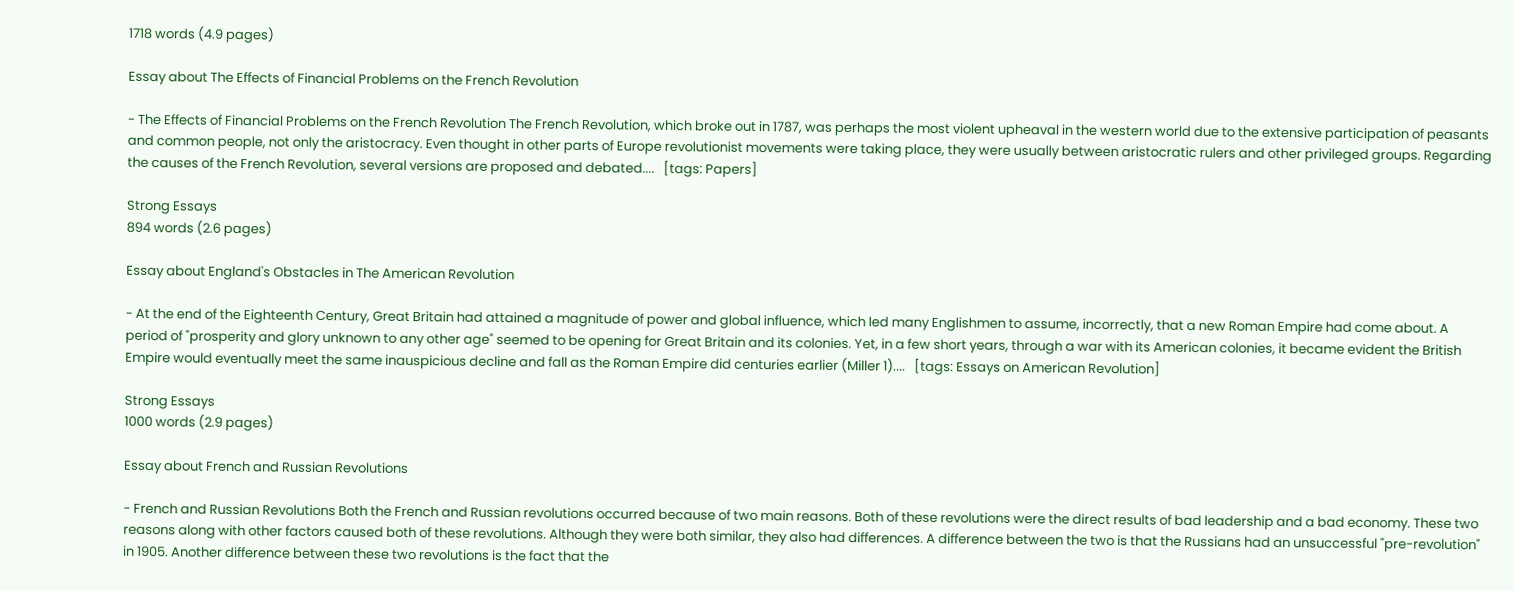1718 words (4.9 pages)

Essay about The Effects of Financial Problems on the French Revolution

- The Effects of Financial Problems on the French Revolution The French Revolution, which broke out in 1787, was perhaps the most violent upheaval in the western world due to the extensive participation of peasants and common people, not only the aristocracy. Even thought in other parts of Europe revolutionist movements were taking place, they were usually between aristocratic rulers and other privileged groups. Regarding the causes of the French Revolution, several versions are proposed and debated....   [tags: Papers]

Strong Essays
894 words (2.6 pages)

Essay about England's Obstacles in The American Revolution

- At the end of the Eighteenth Century, Great Britain had attained a magnitude of power and global influence, which led many Englishmen to assume, incorrectly, that a new Roman Empire had come about. A period of "prosperity and glory unknown to any other age" seemed to be opening for Great Britain and its colonies. Yet, in a few short years, through a war with its American colonies, it became evident the British Empire would eventually meet the same inauspicious decline and fall as the Roman Empire did centuries earlier (Miller 1)....   [tags: Essays on American Revolution]

Strong Essays
1000 words (2.9 pages)

Essay about French and Russian Revolutions

- French and Russian Revolutions Both the French and Russian revolutions occurred because of two main reasons. Both of these revolutions were the direct results of bad leadership and a bad economy. These two reasons along with other factors caused both of these revolutions. Although they were both similar, they also had differences. A difference between the two is that the Russians had an unsuccessful "pre-revolution" in 1905. Another difference between these two revolutions is the fact that the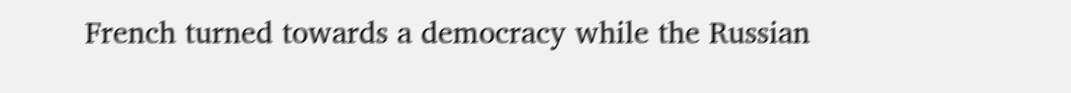French turned towards a democracy while the Russian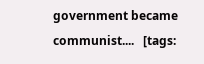government became communist....   [tags: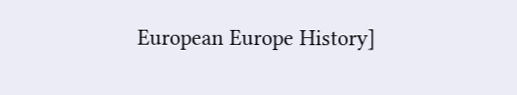European Europe History]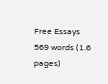Free Essays
569 words (1.6 pages)